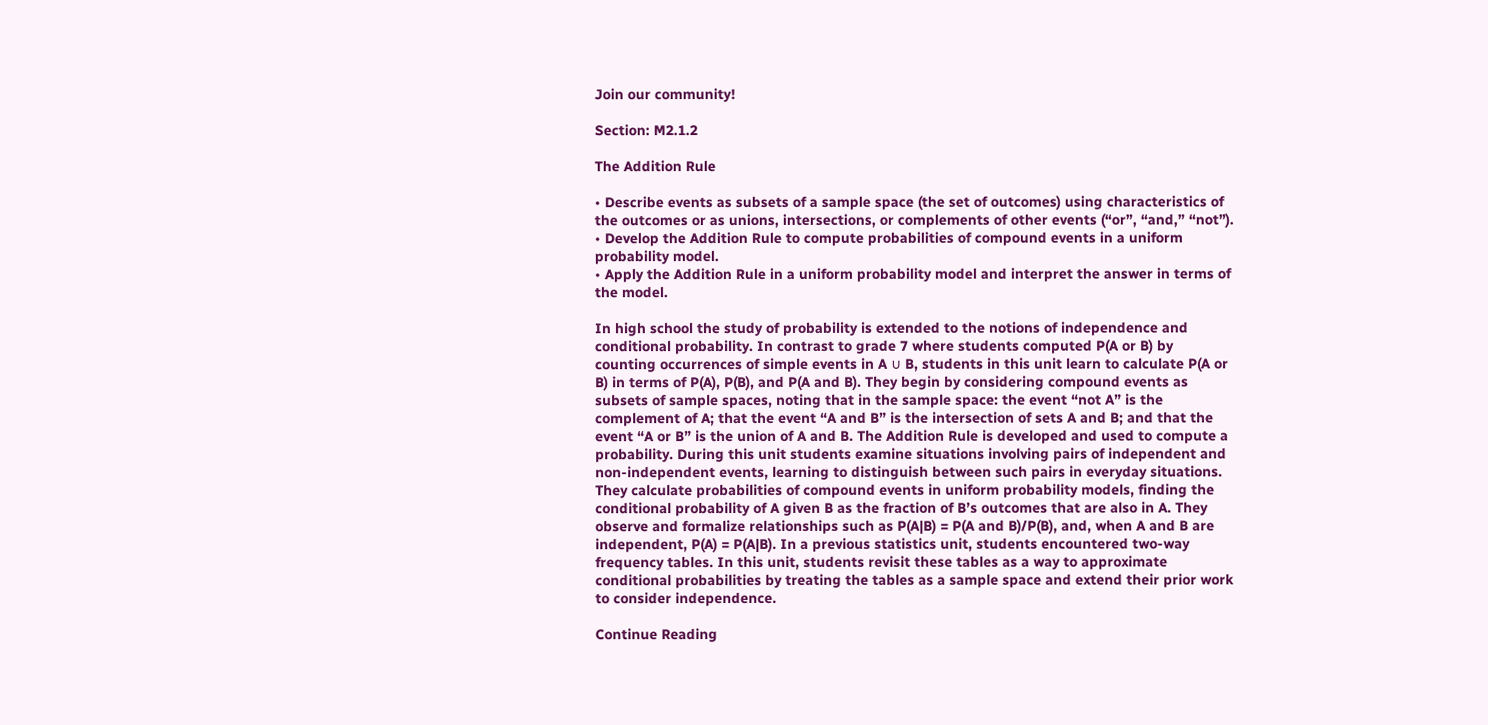Join our community!

Section: M2.1.2

The Addition Rule

• Describe events as subsets of a sample space (the set of outcomes) using characteristics of the outcomes or as unions, intersections, or complements of other events (“or”, “and,” “not”).
• Develop the Addition Rule to compute probabilities of compound events in a uniform probability model.
• Apply the Addition Rule in a uniform probability model and interpret the answer in terms of the model.

In high school the study of probability is extended to the notions of independence and conditional probability. In contrast to grade 7 where students computed P(A or B) by counting occurrences of simple events in A ∪ B, students in this unit learn to calculate P(A or B) in terms of P(A), P(B), and P(A and B). They begin by considering compound events as subsets of sample spaces, noting that in the sample space: the event “not A” is the complement of A; that the event “A and B” is the intersection of sets A and B; and that the event “A or B” is the union of A and B. The Addition Rule is developed and used to compute a probability. During this unit students examine situations involving pairs of independent and non-independent events, learning to distinguish between such pairs in everyday situations. They calculate probabilities of compound events in uniform probability models, finding the conditional probability of A given B as the fraction of B’s outcomes that are also in A. They observe and formalize relationships such as P(A|B) = P(A and B)/P(B), and, when A and B are independent, P(A) = P(A|B). In a previous statistics unit, students encountered two-way frequency tables. In this unit, students revisit these tables as a way to approximate conditional probabilities by treating the tables as a sample space and extend their prior work to consider independence.

Continue Reading